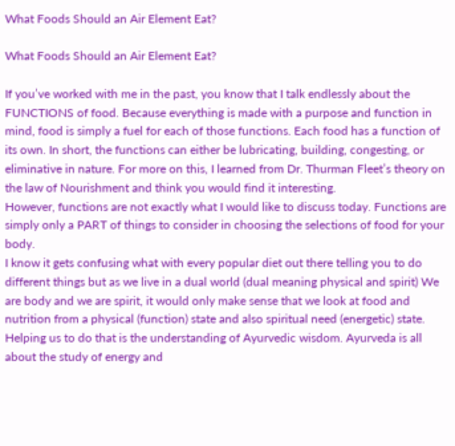What Foods Should an Air Element Eat?

What Foods Should an Air Element Eat?

If you’ve worked with me in the past, you know that I talk endlessly about the FUNCTIONS of food. Because everything is made with a purpose and function in mind, food is simply a fuel for each of those functions. Each food has a function of its own. In short, the functions can either be lubricating, building, congesting, or eliminative in nature. For more on this, I learned from Dr. Thurman Fleet’s theory on the law of Nourishment and think you would find it interesting.
However, functions are not exactly what I would like to discuss today. Functions are simply only a PART of things to consider in choosing the selections of food for your body.
I know it gets confusing what with every popular diet out there telling you to do different things but as we live in a dual world (dual meaning physical and spirit) We are body and we are spirit, it would only make sense that we look at food and nutrition from a physical (function) state and also spiritual need (energetic) state.
Helping us to do that is the understanding of Ayurvedic wisdom. Ayurveda is all about the study of energy and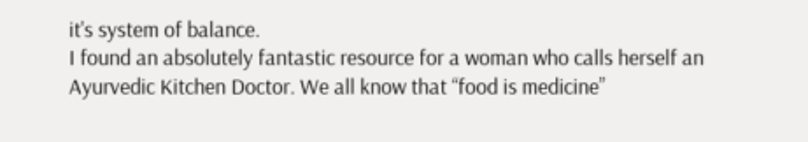it's system of balance.
I found an absolutely fantastic resource for a woman who calls herself an Ayurvedic Kitchen Doctor. We all know that “food is medicine”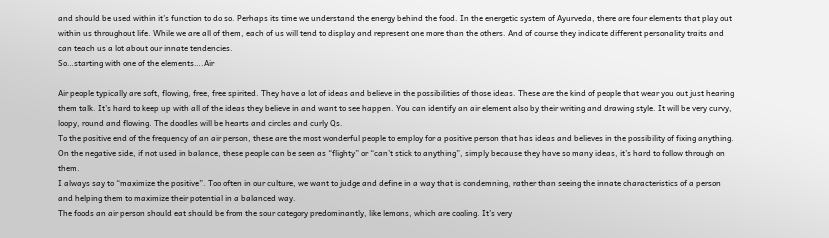and should be used within it’s function to do so. Perhaps its time we understand the energy behind the food. In the energetic system of Ayurveda, there are four elements that play out within us throughout life. While we are all of them, each of us will tend to display and represent one more than the others. And of course they indicate different personality traits and can teach us a lot about our innate tendencies.
So…starting with one of the elements….Air

Air people typically are soft, flowing, free, free spirited. They have a lot of ideas and believe in the possibilities of those ideas. These are the kind of people that wear you out just hearing them talk. It’s hard to keep up with all of the ideas they believe in and want to see happen. You can identify an air element also by their writing and drawing style. It will be very curvy, loopy, round and flowing. The doodles will be hearts and circles and curly Qs.
To the positive end of the frequency of an air person, these are the most wonderful people to employ for a positive person that has ideas and believes in the possibility of fixing anything.
On the negative side, if not used in balance, these people can be seen as “flighty” or “can’t stick to anything”, simply because they have so many ideas, it’s hard to follow through on them.
I always say to “maximize the positive”. Too often in our culture, we want to judge and define in a way that is condemning, rather than seeing the innate characteristics of a person and helping them to maximize their potential in a balanced way.
The foods an air person should eat should be from the sour category predominantly, like lemons, which are cooling. It’s very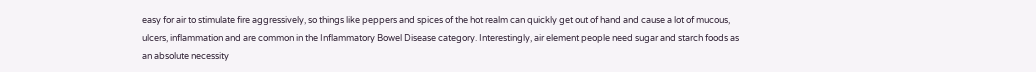easy for air to stimulate fire aggressively, so things like peppers and spices of the hot realm can quickly get out of hand and cause a lot of mucous, ulcers, inflammation and are common in the Inflammatory Bowel Disease category. Interestingly, air element people need sugar and starch foods as an absolute necessity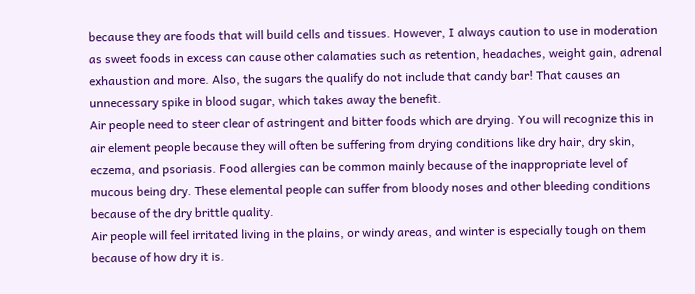because they are foods that will build cells and tissues. However, I always caution to use in moderation as sweet foods in excess can cause other calamaties such as retention, headaches, weight gain, adrenal exhaustion and more. Also, the sugars the qualify do not include that candy bar! That causes an unnecessary spike in blood sugar, which takes away the benefit.
Air people need to steer clear of astringent and bitter foods which are drying. You will recognize this in air element people because they will often be suffering from drying conditions like dry hair, dry skin, eczema, and psoriasis. Food allergies can be common mainly because of the inappropriate level of mucous being dry. These elemental people can suffer from bloody noses and other bleeding conditions because of the dry brittle quality.
Air people will feel irritated living in the plains, or windy areas, and winter is especially tough on them because of how dry it is.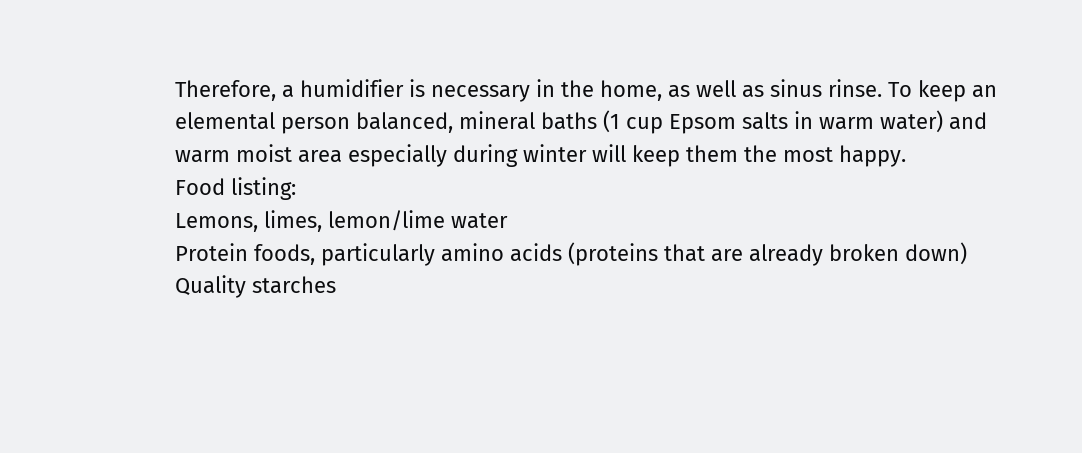Therefore, a humidifier is necessary in the home, as well as sinus rinse. To keep an elemental person balanced, mineral baths (1 cup Epsom salts in warm water) and warm moist area especially during winter will keep them the most happy.
Food listing:
Lemons, limes, lemon/lime water
Protein foods, particularly amino acids (proteins that are already broken down)
Quality starches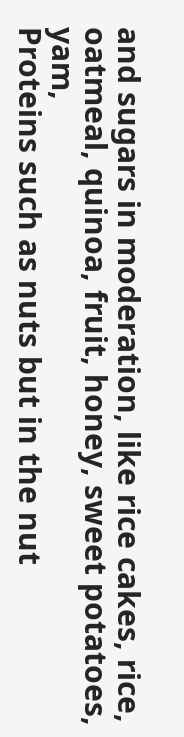and sugars in moderation, like rice cakes, rice, oatmeal, quinoa, fruit, honey, sweet potatoes, yam,
Proteins such as nuts but in the nut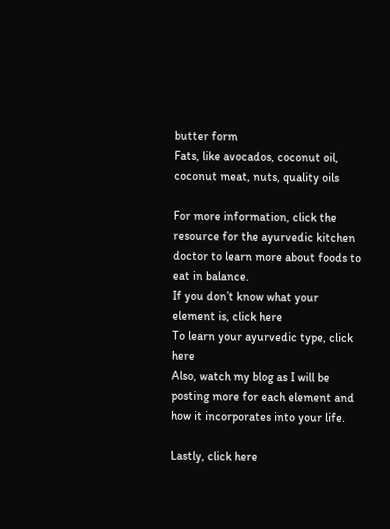butter form
Fats, like avocados, coconut oil, coconut meat, nuts, quality oils

For more information, click the resource for the ayurvedic kitchen doctor to learn more about foods to eat in balance.
If you don’t know what your element is, click here
To learn your ayurvedic type, click here
Also, watch my blog as I will be posting more for each element and how it incorporates into your life.

Lastly, click here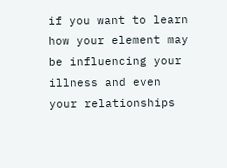if you want to learn how your element may be influencing your illness and even your relationships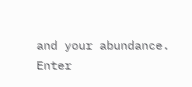and your abundance. Enter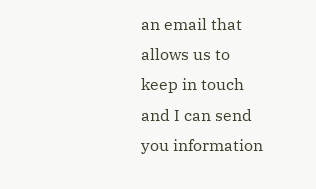an email that allows us to keep in touch and I can send you information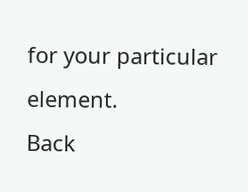for your particular element.
Back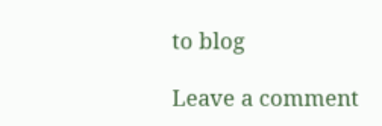to blog

Leave a comment